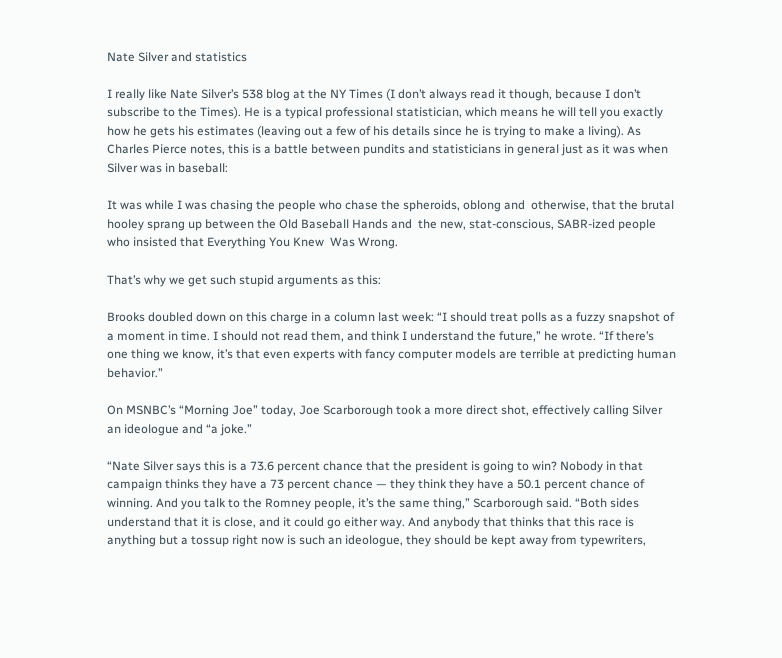Nate Silver and statistics

I really like Nate Silver’s 538 blog at the NY Times (I don’t always read it though, because I don’t subscribe to the Times). He is a typical professional statistician, which means he will tell you exactly how he gets his estimates (leaving out a few of his details since he is trying to make a living). As Charles Pierce notes, this is a battle between pundits and statisticians in general just as it was when Silver was in baseball:

It was while I was chasing the people who chase the spheroids, oblong and  otherwise, that the brutal hooley sprang up between the Old Baseball Hands and  the new, stat-conscious, SABR-ized people who insisted that Everything You Knew  Was Wrong.

That’s why we get such stupid arguments as this:

Brooks doubled down on this charge in a column last week: “I should treat polls as a fuzzy snapshot of a moment in time. I should not read them, and think I understand the future,” he wrote. “If there’s one thing we know, it’s that even experts with fancy computer models are terrible at predicting human behavior.”

On MSNBC’s “Morning Joe” today, Joe Scarborough took a more direct shot, effectively calling Silver an ideologue and “a joke.”

“Nate Silver says this is a 73.6 percent chance that the president is going to win? Nobody in that campaign thinks they have a 73 percent chance — they think they have a 50.1 percent chance of winning. And you talk to the Romney people, it’s the same thing,” Scarborough said. “Both sides understand that it is close, and it could go either way. And anybody that thinks that this race is anything but a tossup right now is such an ideologue, they should be kept away from typewriters,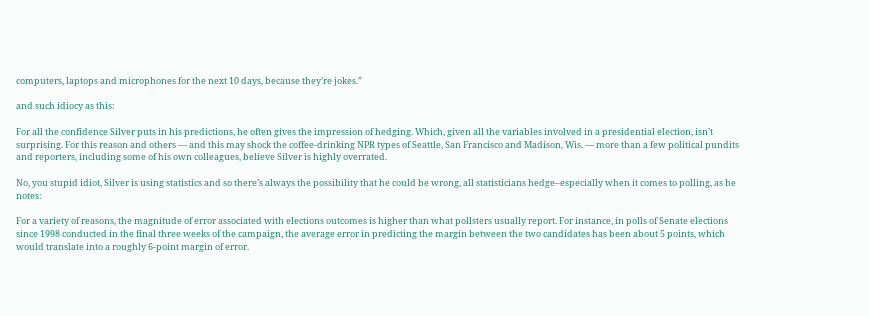computers, laptops and microphones for the next 10 days, because they’re jokes.”

and such idiocy as this:

For all the confidence Silver puts in his predictions, he often gives the impression of hedging. Which, given all the variables involved in a presidential election, isn’t surprising. For this reason and others — and this may shock the coffee-drinking NPR types of Seattle, San Francisco and Madison, Wis. — more than a few political pundits and reporters, including some of his own colleagues, believe Silver is highly overrated.

No, you stupid idiot, Silver is using statistics and so there’s always the possibility that he could be wrong, all statisticians hedge–especially when it comes to polling, as he notes:

For a variety of reasons, the magnitude of error associated with elections outcomes is higher than what pollsters usually report. For instance, in polls of Senate elections since 1998 conducted in the final three weeks of the campaign, the average error in predicting the margin between the two candidates has been about 5 points, which would translate into a roughly 6-point margin of error.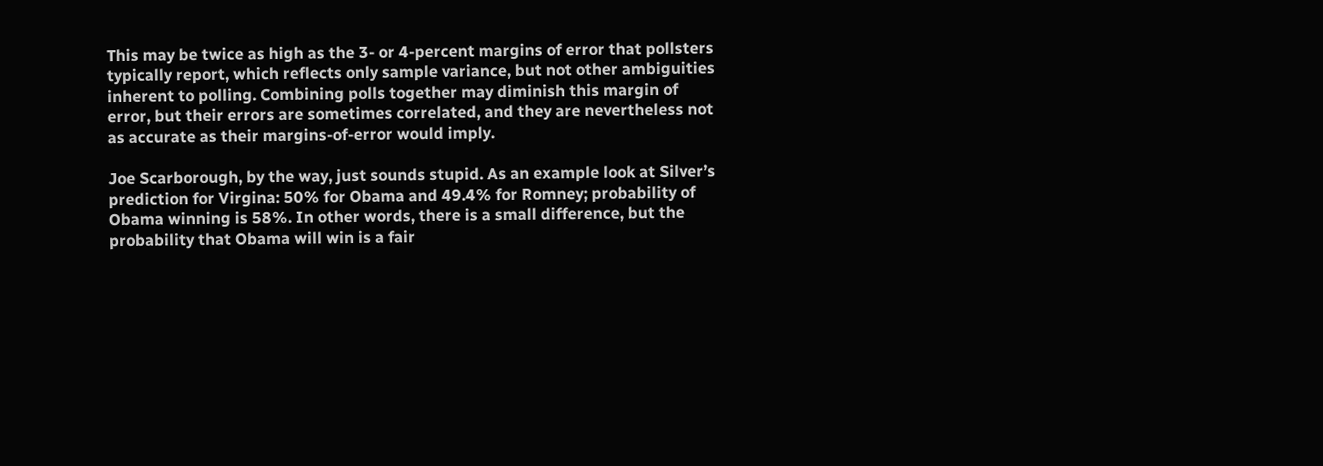This may be twice as high as the 3- or 4-percent margins of error that pollsters typically report, which reflects only sample variance, but not other ambiguities inherent to polling. Combining polls together may diminish this margin of error, but their errors are sometimes correlated, and they are nevertheless not as accurate as their margins-of-error would imply.

Joe Scarborough, by the way, just sounds stupid. As an example look at Silver’s prediction for Virgina: 50% for Obama and 49.4% for Romney; probability of Obama winning is 58%. In other words, there is a small difference, but the probability that Obama will win is a fair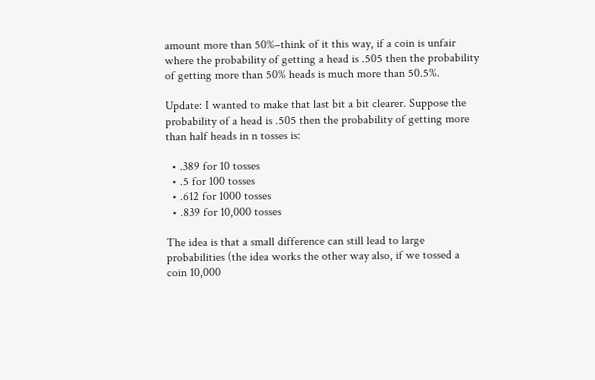amount more than 50%–think of it this way, if a coin is unfair where the probability of getting a head is .505 then the probability of getting more than 50% heads is much more than 50.5%.

Update: I wanted to make that last bit a bit clearer. Suppose the probability of a head is .505 then the probability of getting more than half heads in n tosses is:

  • .389 for 10 tosses
  • .5 for 100 tosses
  • .612 for 1000 tosses
  • .839 for 10,000 tosses

The idea is that a small difference can still lead to large probabilities (the idea works the other way also, if we tossed a coin 10,000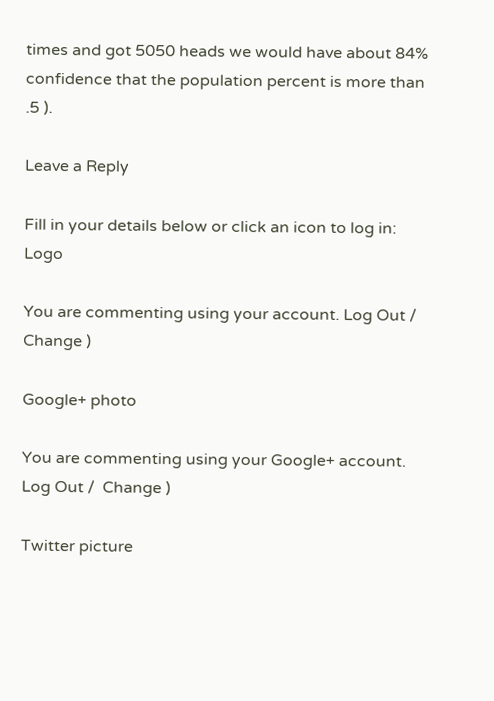times and got 5050 heads we would have about 84% confidence that the population percent is more than .5 ).

Leave a Reply

Fill in your details below or click an icon to log in: Logo

You are commenting using your account. Log Out /  Change )

Google+ photo

You are commenting using your Google+ account. Log Out /  Change )

Twitter picture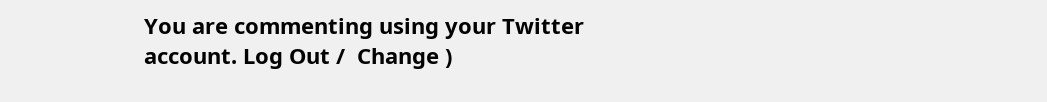You are commenting using your Twitter account. Log Out /  Change )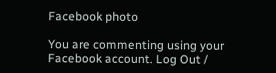Facebook photo

You are commenting using your Facebook account. Log Out /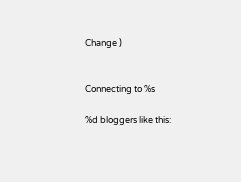Change )


Connecting to %s

%d bloggers like this: